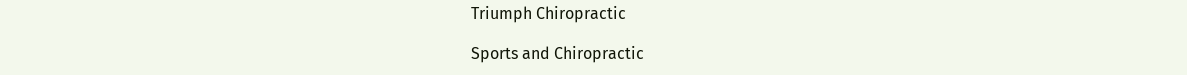Triumph Chiropractic

Sports and Chiropractic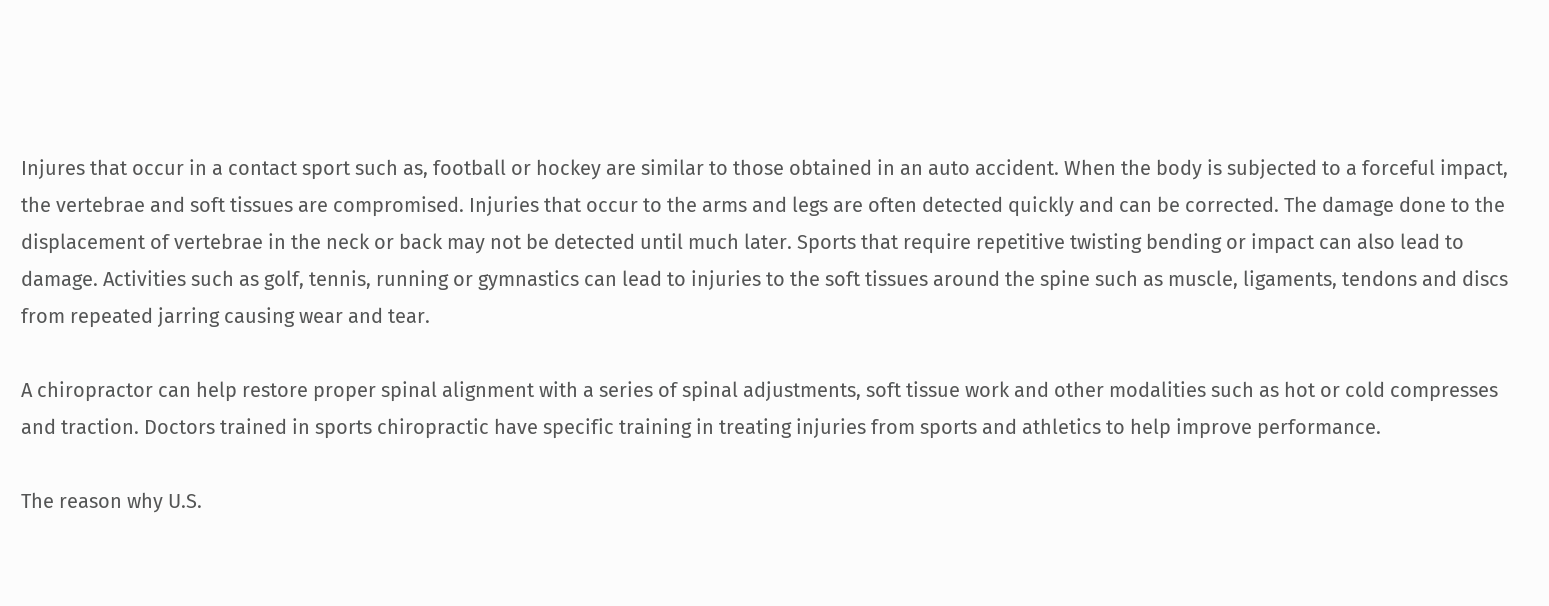Injures that occur in a contact sport such as, football or hockey are similar to those obtained in an auto accident. When the body is subjected to a forceful impact, the vertebrae and soft tissues are compromised. Injuries that occur to the arms and legs are often detected quickly and can be corrected. The damage done to the displacement of vertebrae in the neck or back may not be detected until much later. Sports that require repetitive twisting bending or impact can also lead to damage. Activities such as golf, tennis, running or gymnastics can lead to injuries to the soft tissues around the spine such as muscle, ligaments, tendons and discs from repeated jarring causing wear and tear.

A chiropractor can help restore proper spinal alignment with a series of spinal adjustments, soft tissue work and other modalities such as hot or cold compresses and traction. Doctors trained in sports chiropractic have specific training in treating injuries from sports and athletics to help improve performance.

The reason why U.S.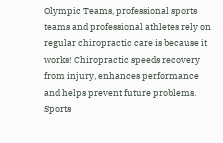Olympic Teams, professional sports teams and professional athletes rely on regular chiropractic care is because it works! Chiropractic speeds recovery from injury, enhances performance and helps prevent future problems. Sports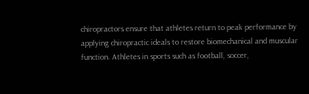chiropractors ensure that athletes return to peak performance by applying chiropractic ideals to restore biomechanical and muscular function. Athletes in sports such as football, soccer,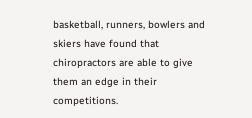basketball, runners, bowlers and skiers have found that chiropractors are able to give them an edge in their competitions.